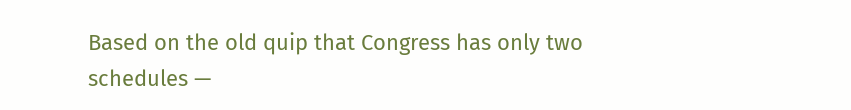Based on the old quip that Congress has only two schedules —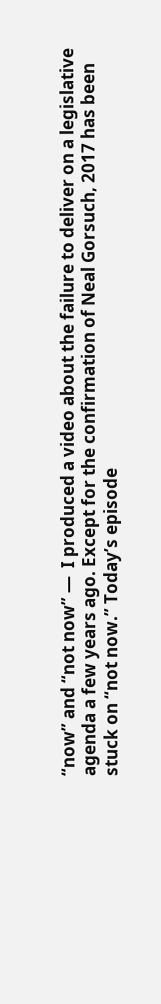“now” and “not now” —  I produced a video about the failure to deliver on a legislative agenda a few years ago. Except for the confirmation of Neal Gorsuch, 2017 has been stuck on “not now.” Today’s episode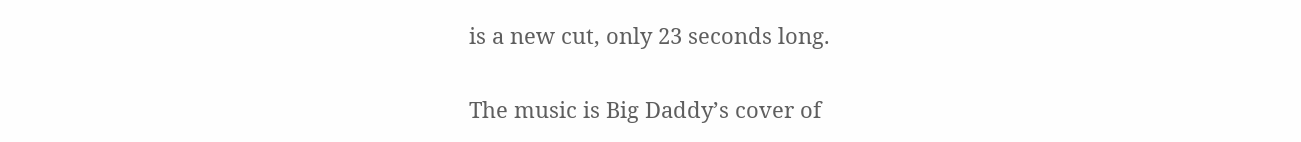is a new cut, only 23 seconds long.

The music is Big Daddy’s cover of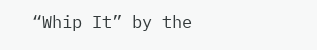“Whip It” by the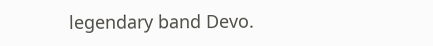legendary band Devo.